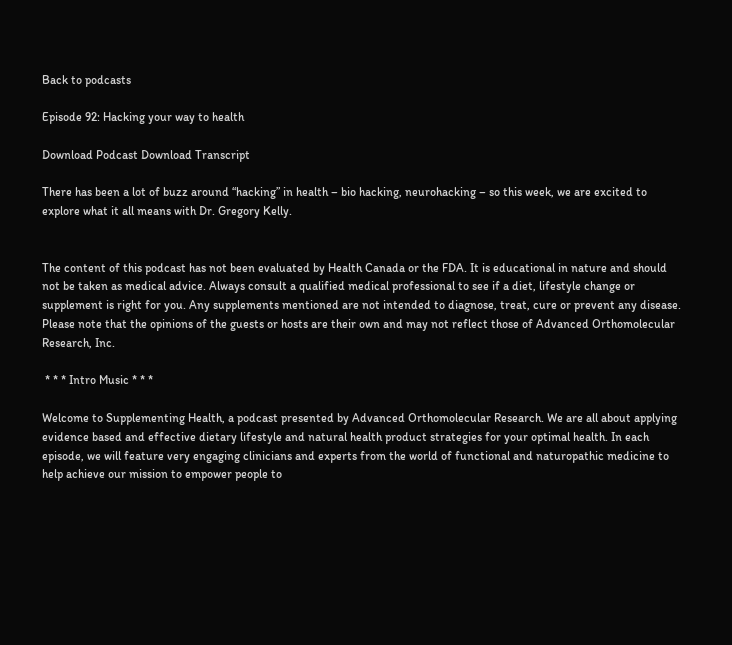Back to podcasts

Episode 92: Hacking your way to health

Download Podcast Download Transcript

There has been a lot of buzz around “hacking” in health – bio hacking, neurohacking – so this week, we are excited to explore what it all means with Dr. Gregory Kelly.


The content of this podcast has not been evaluated by Health Canada or the FDA. It is educational in nature and should not be taken as medical advice. Always consult a qualified medical professional to see if a diet, lifestyle change or supplement is right for you. Any supplements mentioned are not intended to diagnose, treat, cure or prevent any disease. Please note that the opinions of the guests or hosts are their own and may not reflect those of Advanced Orthomolecular Research, Inc.

 * * * Intro Music * * *

Welcome to Supplementing Health, a podcast presented by Advanced Orthomolecular Research. We are all about applying evidence based and effective dietary lifestyle and natural health product strategies for your optimal health. In each episode, we will feature very engaging clinicians and experts from the world of functional and naturopathic medicine to help achieve our mission to empower people to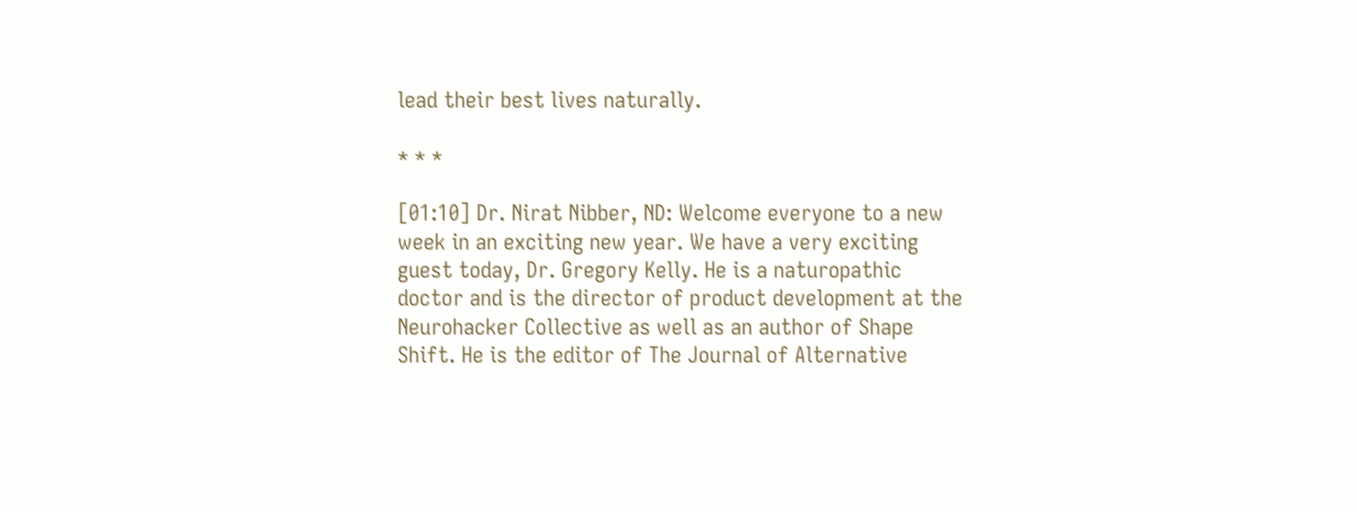lead their best lives naturally.

* * *

[01:10] Dr. Nirat Nibber, ND: Welcome everyone to a new week in an exciting new year. We have a very exciting guest today, Dr. Gregory Kelly. He is a naturopathic doctor and is the director of product development at the Neurohacker Collective as well as an author of Shape Shift. He is the editor of The Journal of Alternative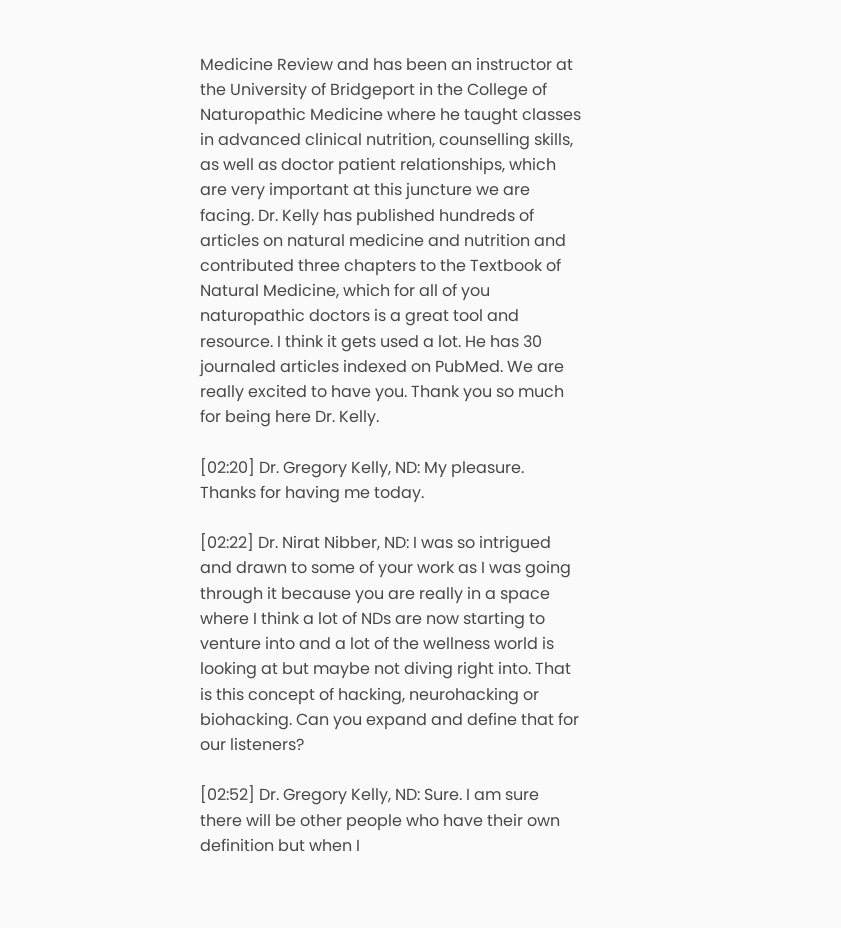Medicine Review and has been an instructor at the University of Bridgeport in the College of Naturopathic Medicine where he taught classes in advanced clinical nutrition, counselling skills, as well as doctor patient relationships, which are very important at this juncture we are facing. Dr. Kelly has published hundreds of articles on natural medicine and nutrition and contributed three chapters to the Textbook of Natural Medicine, which for all of you naturopathic doctors is a great tool and resource. I think it gets used a lot. He has 30 journaled articles indexed on PubMed. We are really excited to have you. Thank you so much for being here Dr. Kelly.

[02:20] Dr. Gregory Kelly, ND: My pleasure. Thanks for having me today.

[02:22] Dr. Nirat Nibber, ND: I was so intrigued and drawn to some of your work as I was going through it because you are really in a space where I think a lot of NDs are now starting to venture into and a lot of the wellness world is looking at but maybe not diving right into. That is this concept of hacking, neurohacking or biohacking. Can you expand and define that for our listeners?

[02:52] Dr. Gregory Kelly, ND: Sure. I am sure there will be other people who have their own definition but when I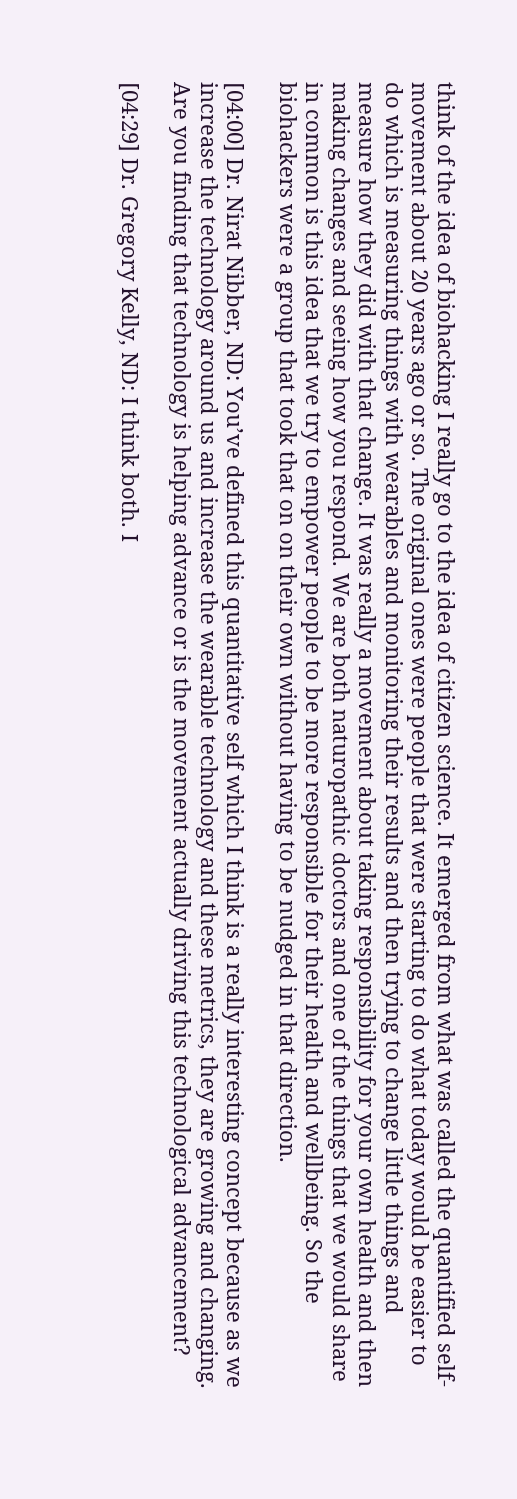think of the idea of biohacking I really go to the idea of citizen science. It emerged from what was called the quantified self-movement about 20 years ago or so. The original ones were people that were starting to do what today would be easier to do which is measuring things with wearables and monitoring their results and then trying to change little things and measure how they did with that change. It was really a movement about taking responsibility for your own health and then making changes and seeing how you respond. We are both naturopathic doctors and one of the things that we would share in common is this idea that we try to empower people to be more responsible for their health and wellbeing. So the biohackers were a group that took that on on their own without having to be nudged in that direction.

[04:00] Dr. Nirat Nibber, ND: You’ve defined this quantitative self which I think is a really interesting concept because as we increase the technology around us and increase the wearable technology and these metrics, they are growing and changing. Are you finding that technology is helping advance or is the movement actually driving this technological advancement?

[04:29] Dr. Gregory Kelly, ND: I think both. I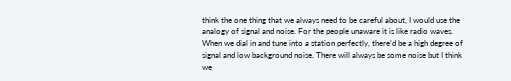think the one thing that we always need to be careful about, I would use the analogy of signal and noise. For the people unaware it is like radio waves. When we dial in and tune into a station perfectly, there’d be a high degree of signal and low background noise. There will always be some noise but I think we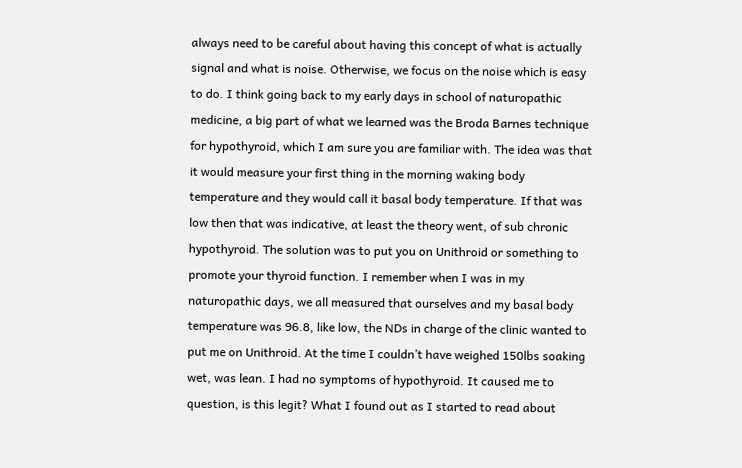always need to be careful about having this concept of what is actually signal and what is noise. Otherwise, we focus on the noise which is easy to do. I think going back to my early days in school of naturopathic medicine, a big part of what we learned was the Broda Barnes technique for hypothyroid, which I am sure you are familiar with. The idea was that it would measure your first thing in the morning waking body temperature and they would call it basal body temperature. If that was low then that was indicative, at least the theory went, of sub chronic hypothyroid. The solution was to put you on Unithroid or something to promote your thyroid function. I remember when I was in my naturopathic days, we all measured that ourselves and my basal body temperature was 96.8, like low, the NDs in charge of the clinic wanted to put me on Unithroid. At the time I couldn’t have weighed 150lbs soaking wet, was lean. I had no symptoms of hypothyroid. It caused me to question, is this legit? What I found out as I started to read about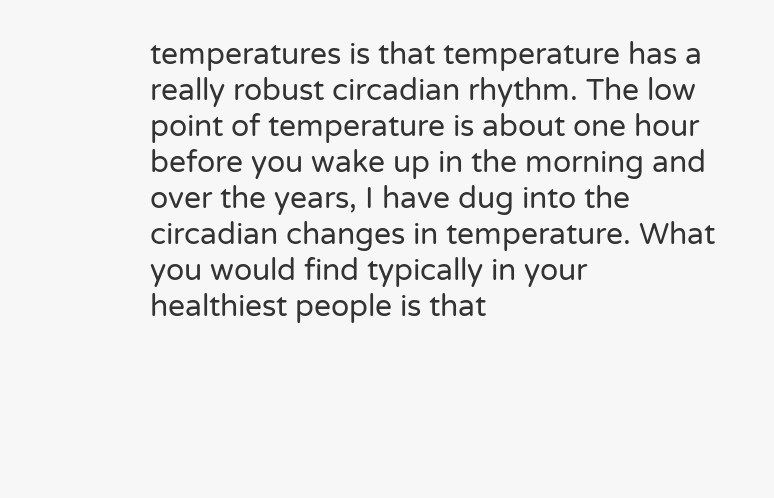temperatures is that temperature has a really robust circadian rhythm. The low point of temperature is about one hour before you wake up in the morning and over the years, I have dug into the circadian changes in temperature. What you would find typically in your healthiest people is that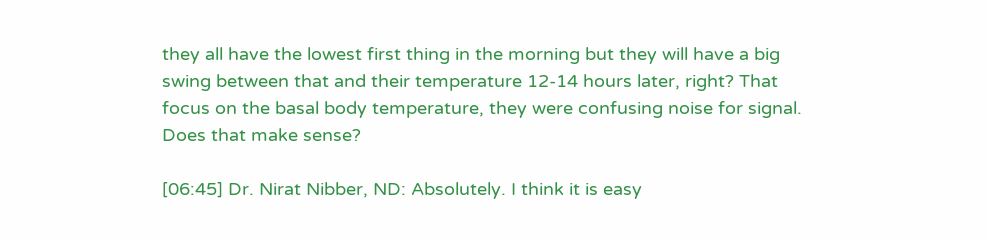they all have the lowest first thing in the morning but they will have a big swing between that and their temperature 12-14 hours later, right? That focus on the basal body temperature, they were confusing noise for signal. Does that make sense?

[06:45] Dr. Nirat Nibber, ND: Absolutely. I think it is easy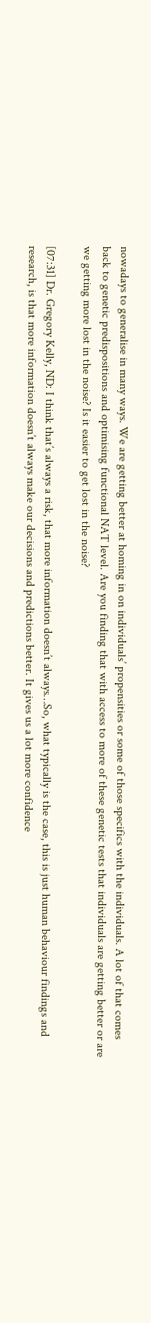nowadays to generalise in many ways. We are getting better at homing in on individuals’ propensities or some of those specifics with the individuals. A lot of that comes back to genetic predispositions and optimising functional NAT level. Are you finding that with access to more of these genetic tests that individuals are getting better or are we getting more lost in the noise? Is it easier to get lost in the noise?

[07:31] Dr. Gregory Kelly, ND: I think that’s always a risk, that more information doesn’t always…So, what typically is the case, this is just human behaviour findings and research, is that more information doesn’t always make our decisions and predictions better. It gives us a lot more confidence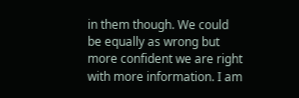in them though. We could be equally as wrong but more confident we are right with more information. I am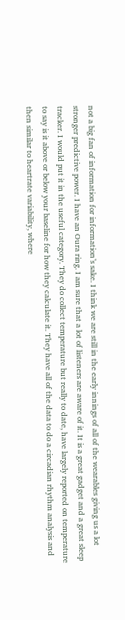not a big fan of information for information’s sake. I think we are still in the early innings of all of the wearables giving us a lot stronger predictive power. I have an Oura ring. I am sure that a lot of listeners are aware of it. It is a great gadget and a great sleep tracker. I would put it in the useful category. They do collect temperature but really to date, have largely reported on temperature to say is it above or below your baseline for how they calculate it. They have all of the data to do a circadian rhythm analysis and then similar to heartrate variability, where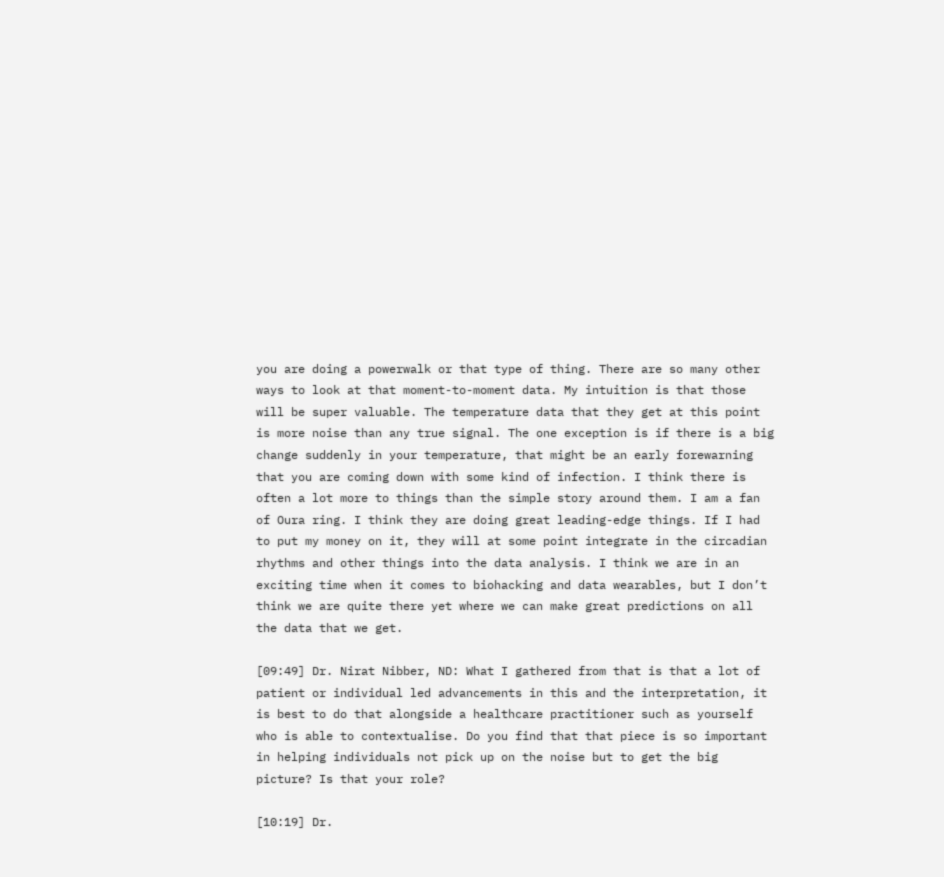you are doing a powerwalk or that type of thing. There are so many other ways to look at that moment-to-moment data. My intuition is that those will be super valuable. The temperature data that they get at this point is more noise than any true signal. The one exception is if there is a big change suddenly in your temperature, that might be an early forewarning that you are coming down with some kind of infection. I think there is often a lot more to things than the simple story around them. I am a fan of Oura ring. I think they are doing great leading-edge things. If I had to put my money on it, they will at some point integrate in the circadian rhythms and other things into the data analysis. I think we are in an exciting time when it comes to biohacking and data wearables, but I don’t think we are quite there yet where we can make great predictions on all the data that we get.

[09:49] Dr. Nirat Nibber, ND: What I gathered from that is that a lot of patient or individual led advancements in this and the interpretation, it is best to do that alongside a healthcare practitioner such as yourself who is able to contextualise. Do you find that that piece is so important in helping individuals not pick up on the noise but to get the big picture? Is that your role?

[10:19] Dr.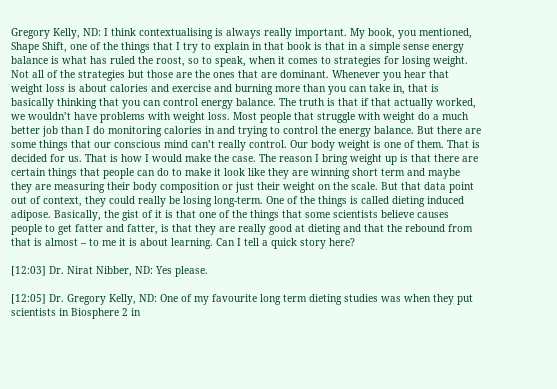Gregory Kelly, ND: I think contextualising is always really important. My book, you mentioned, Shape Shift, one of the things that I try to explain in that book is that in a simple sense energy balance is what has ruled the roost, so to speak, when it comes to strategies for losing weight. Not all of the strategies but those are the ones that are dominant. Whenever you hear that weight loss is about calories and exercise and burning more than you can take in, that is basically thinking that you can control energy balance. The truth is that if that actually worked, we wouldn’t have problems with weight loss. Most people that struggle with weight do a much better job than I do monitoring calories in and trying to control the energy balance. But there are some things that our conscious mind can’t really control. Our body weight is one of them. That is decided for us. That is how I would make the case. The reason I bring weight up is that there are certain things that people can do to make it look like they are winning short term and maybe they are measuring their body composition or just their weight on the scale. But that data point out of context, they could really be losing long-term. One of the things is called dieting induced adipose. Basically, the gist of it is that one of the things that some scientists believe causes people to get fatter and fatter, is that they are really good at dieting and that the rebound from that is almost – to me it is about learning. Can I tell a quick story here?

[12:03] Dr. Nirat Nibber, ND: Yes please.

[12:05] Dr. Gregory Kelly, ND: One of my favourite long term dieting studies was when they put scientists in Biosphere 2 in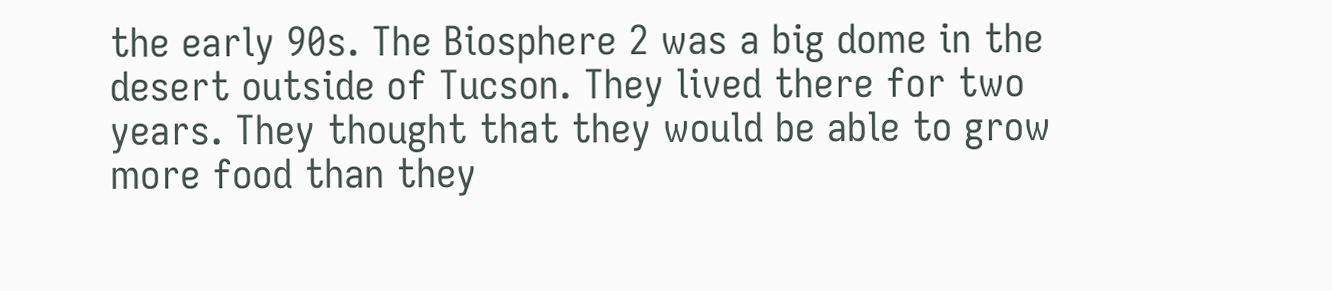the early 90s. The Biosphere 2 was a big dome in the desert outside of Tucson. They lived there for two years. They thought that they would be able to grow more food than they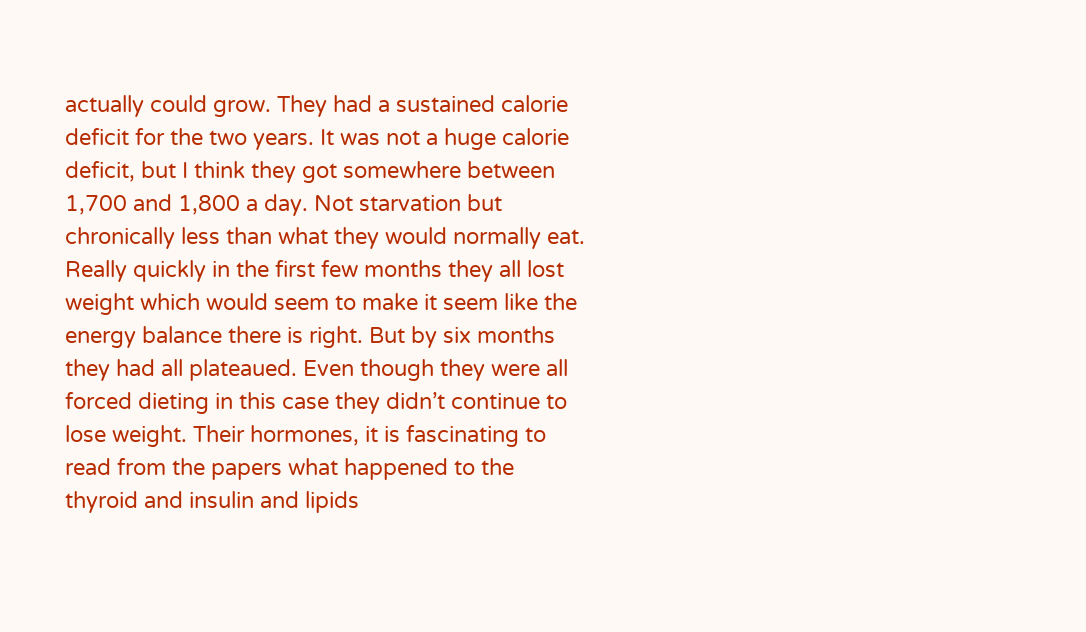actually could grow. They had a sustained calorie deficit for the two years. It was not a huge calorie deficit, but I think they got somewhere between 1,700 and 1,800 a day. Not starvation but chronically less than what they would normally eat. Really quickly in the first few months they all lost weight which would seem to make it seem like the energy balance there is right. But by six months they had all plateaued. Even though they were all forced dieting in this case they didn’t continue to lose weight. Their hormones, it is fascinating to read from the papers what happened to the thyroid and insulin and lipids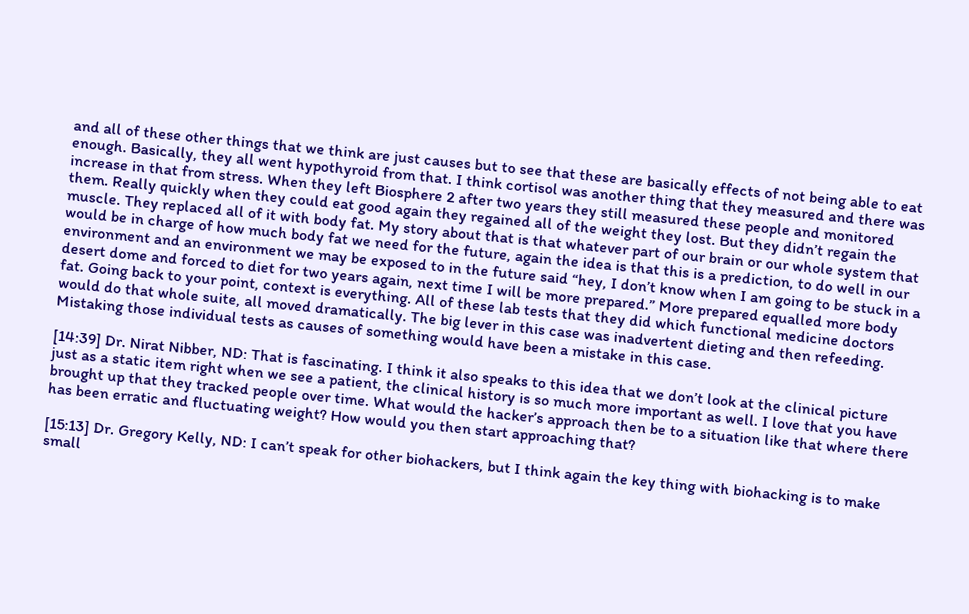and all of these other things that we think are just causes but to see that these are basically effects of not being able to eat enough. Basically, they all went hypothyroid from that. I think cortisol was another thing that they measured and there was increase in that from stress. When they left Biosphere 2 after two years they still measured these people and monitored them. Really quickly when they could eat good again they regained all of the weight they lost. But they didn’t regain the muscle. They replaced all of it with body fat. My story about that is that whatever part of our brain or our whole system that would be in charge of how much body fat we need for the future, again the idea is that this is a prediction, to do well in our environment and an environment we may be exposed to in the future said “hey, I don’t know when I am going to be stuck in a desert dome and forced to diet for two years again, next time I will be more prepared.” More prepared equalled more body fat. Going back to your point, context is everything. All of these lab tests that they did which functional medicine doctors would do that whole suite, all moved dramatically. The big lever in this case was inadvertent dieting and then refeeding. Mistaking those individual tests as causes of something would have been a mistake in this case.

[14:39] Dr. Nirat Nibber, ND: That is fascinating. I think it also speaks to this idea that we don’t look at the clinical picture just as a static item right when we see a patient, the clinical history is so much more important as well. I love that you have brought up that they tracked people over time. What would the hacker’s approach then be to a situation like that where there has been erratic and fluctuating weight? How would you then start approaching that?

[15:13] Dr. Gregory Kelly, ND: I can’t speak for other biohackers, but I think again the key thing with biohacking is to make small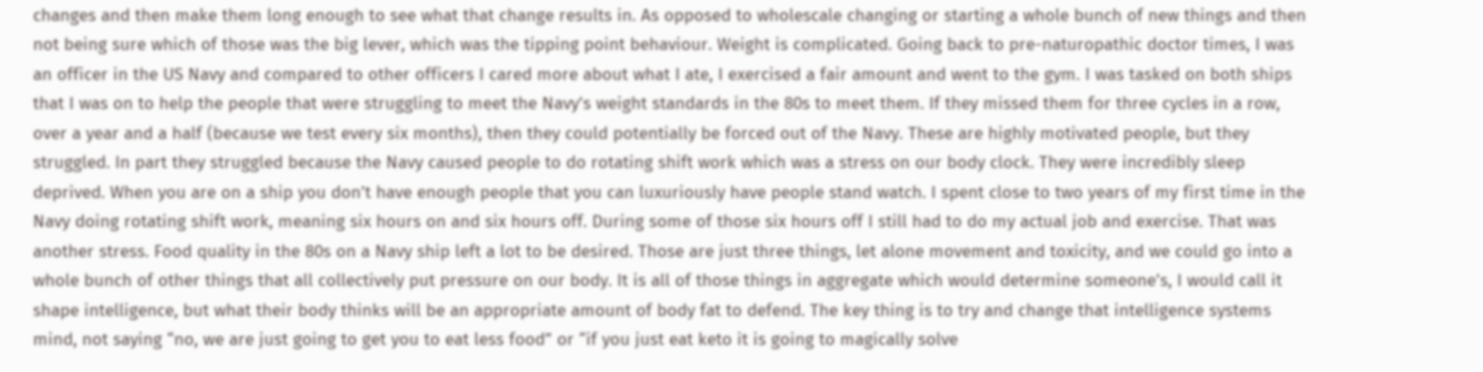changes and then make them long enough to see what that change results in. As opposed to wholescale changing or starting a whole bunch of new things and then not being sure which of those was the big lever, which was the tipping point behaviour. Weight is complicated. Going back to pre-naturopathic doctor times, I was an officer in the US Navy and compared to other officers I cared more about what I ate, I exercised a fair amount and went to the gym. I was tasked on both ships that I was on to help the people that were struggling to meet the Navy’s weight standards in the 80s to meet them. If they missed them for three cycles in a row, over a year and a half (because we test every six months), then they could potentially be forced out of the Navy. These are highly motivated people, but they struggled. In part they struggled because the Navy caused people to do rotating shift work which was a stress on our body clock. They were incredibly sleep deprived. When you are on a ship you don’t have enough people that you can luxuriously have people stand watch. I spent close to two years of my first time in the Navy doing rotating shift work, meaning six hours on and six hours off. During some of those six hours off I still had to do my actual job and exercise. That was another stress. Food quality in the 80s on a Navy ship left a lot to be desired. Those are just three things, let alone movement and toxicity, and we could go into a whole bunch of other things that all collectively put pressure on our body. It is all of those things in aggregate which would determine someone’s, I would call it shape intelligence, but what their body thinks will be an appropriate amount of body fat to defend. The key thing is to try and change that intelligence systems mind, not saying “no, we are just going to get you to eat less food” or “if you just eat keto it is going to magically solve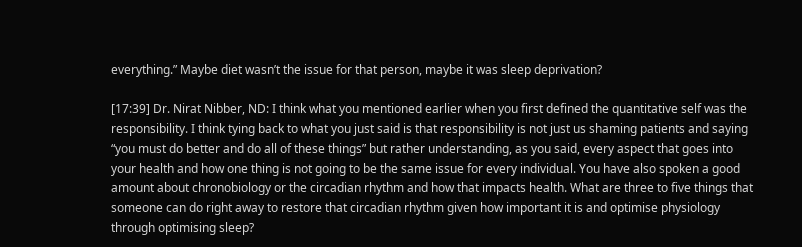everything.” Maybe diet wasn’t the issue for that person, maybe it was sleep deprivation?

[17:39] Dr. Nirat Nibber, ND: I think what you mentioned earlier when you first defined the quantitative self was the responsibility. I think tying back to what you just said is that responsibility is not just us shaming patients and saying “you must do better and do all of these things” but rather understanding, as you said, every aspect that goes into your health and how one thing is not going to be the same issue for every individual. You have also spoken a good amount about chronobiology or the circadian rhythm and how that impacts health. What are three to five things that someone can do right away to restore that circadian rhythm given how important it is and optimise physiology through optimising sleep?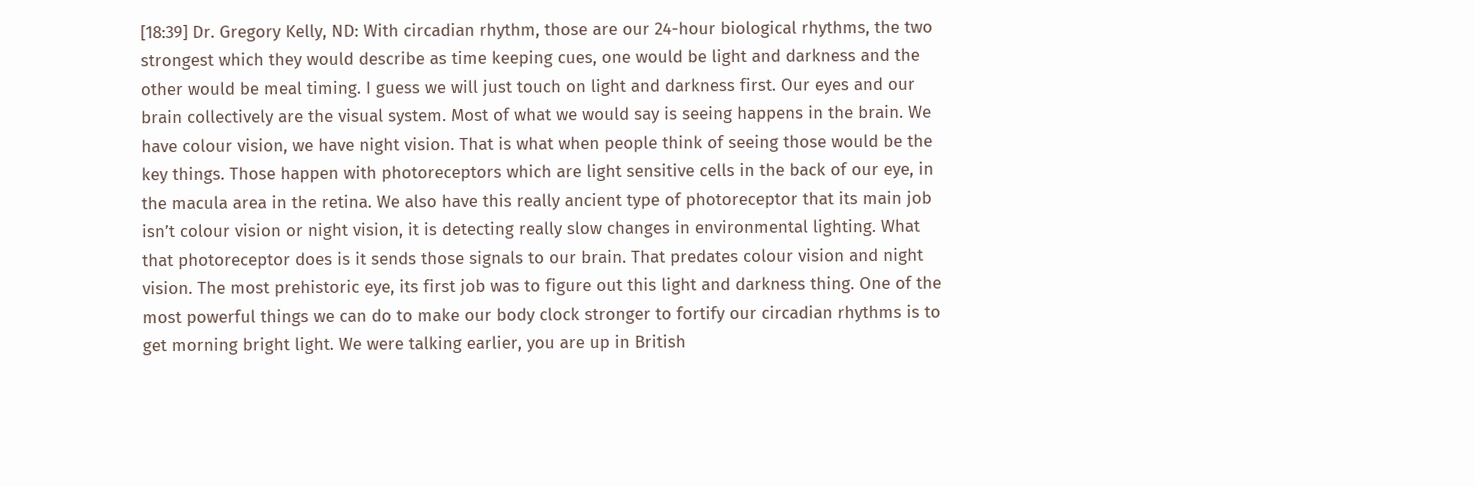[18:39] Dr. Gregory Kelly, ND: With circadian rhythm, those are our 24-hour biological rhythms, the two strongest which they would describe as time keeping cues, one would be light and darkness and the other would be meal timing. I guess we will just touch on light and darkness first. Our eyes and our brain collectively are the visual system. Most of what we would say is seeing happens in the brain. We have colour vision, we have night vision. That is what when people think of seeing those would be the key things. Those happen with photoreceptors which are light sensitive cells in the back of our eye, in the macula area in the retina. We also have this really ancient type of photoreceptor that its main job isn’t colour vision or night vision, it is detecting really slow changes in environmental lighting. What that photoreceptor does is it sends those signals to our brain. That predates colour vision and night vision. The most prehistoric eye, its first job was to figure out this light and darkness thing. One of the most powerful things we can do to make our body clock stronger to fortify our circadian rhythms is to get morning bright light. We were talking earlier, you are up in British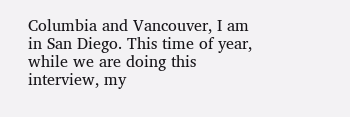Columbia and Vancouver, I am in San Diego. This time of year, while we are doing this interview, my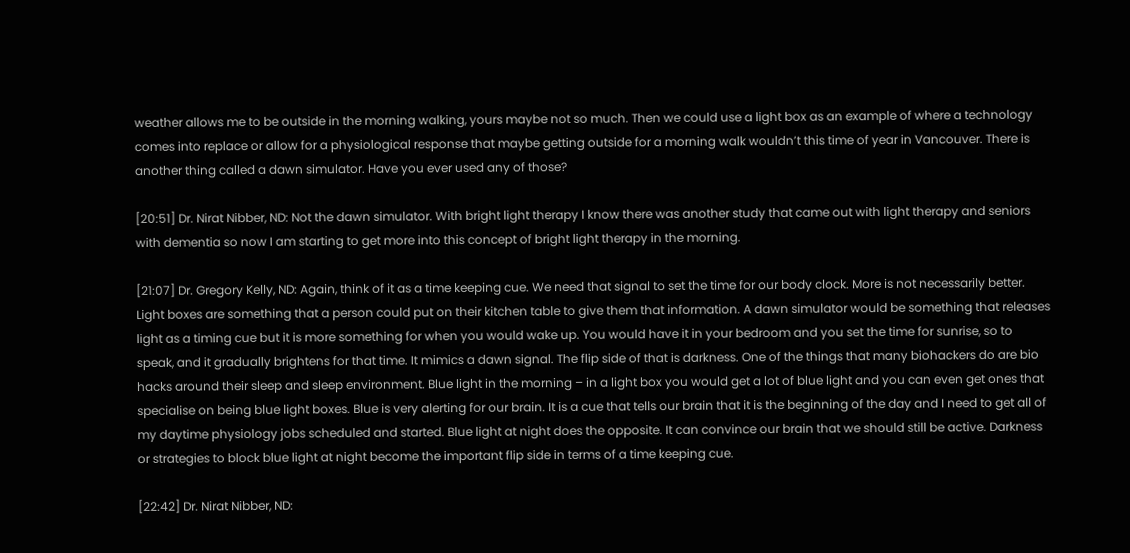weather allows me to be outside in the morning walking, yours maybe not so much. Then we could use a light box as an example of where a technology comes into replace or allow for a physiological response that maybe getting outside for a morning walk wouldn’t this time of year in Vancouver. There is another thing called a dawn simulator. Have you ever used any of those?

[20:51] Dr. Nirat Nibber, ND: Not the dawn simulator. With bright light therapy I know there was another study that came out with light therapy and seniors with dementia so now I am starting to get more into this concept of bright light therapy in the morning.

[21:07] Dr. Gregory Kelly, ND: Again, think of it as a time keeping cue. We need that signal to set the time for our body clock. More is not necessarily better. Light boxes are something that a person could put on their kitchen table to give them that information. A dawn simulator would be something that releases light as a timing cue but it is more something for when you would wake up. You would have it in your bedroom and you set the time for sunrise, so to speak, and it gradually brightens for that time. It mimics a dawn signal. The flip side of that is darkness. One of the things that many biohackers do are bio hacks around their sleep and sleep environment. Blue light in the morning – in a light box you would get a lot of blue light and you can even get ones that specialise on being blue light boxes. Blue is very alerting for our brain. It is a cue that tells our brain that it is the beginning of the day and I need to get all of my daytime physiology jobs scheduled and started. Blue light at night does the opposite. It can convince our brain that we should still be active. Darkness or strategies to block blue light at night become the important flip side in terms of a time keeping cue.

[22:42] Dr. Nirat Nibber, ND: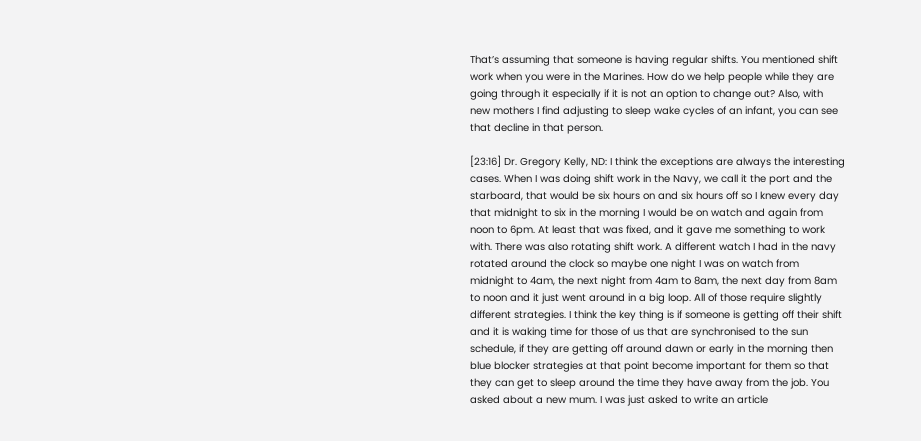That’s assuming that someone is having regular shifts. You mentioned shift work when you were in the Marines. How do we help people while they are going through it especially if it is not an option to change out? Also, with new mothers I find adjusting to sleep wake cycles of an infant, you can see that decline in that person.

[23:16] Dr. Gregory Kelly, ND: I think the exceptions are always the interesting cases. When I was doing shift work in the Navy, we call it the port and the starboard, that would be six hours on and six hours off so I knew every day that midnight to six in the morning I would be on watch and again from noon to 6pm. At least that was fixed, and it gave me something to work with. There was also rotating shift work. A different watch I had in the navy rotated around the clock so maybe one night I was on watch from midnight to 4am, the next night from 4am to 8am, the next day from 8am to noon and it just went around in a big loop. All of those require slightly different strategies. I think the key thing is if someone is getting off their shift and it is waking time for those of us that are synchronised to the sun schedule, if they are getting off around dawn or early in the morning then blue blocker strategies at that point become important for them so that they can get to sleep around the time they have away from the job. You asked about a new mum. I was just asked to write an article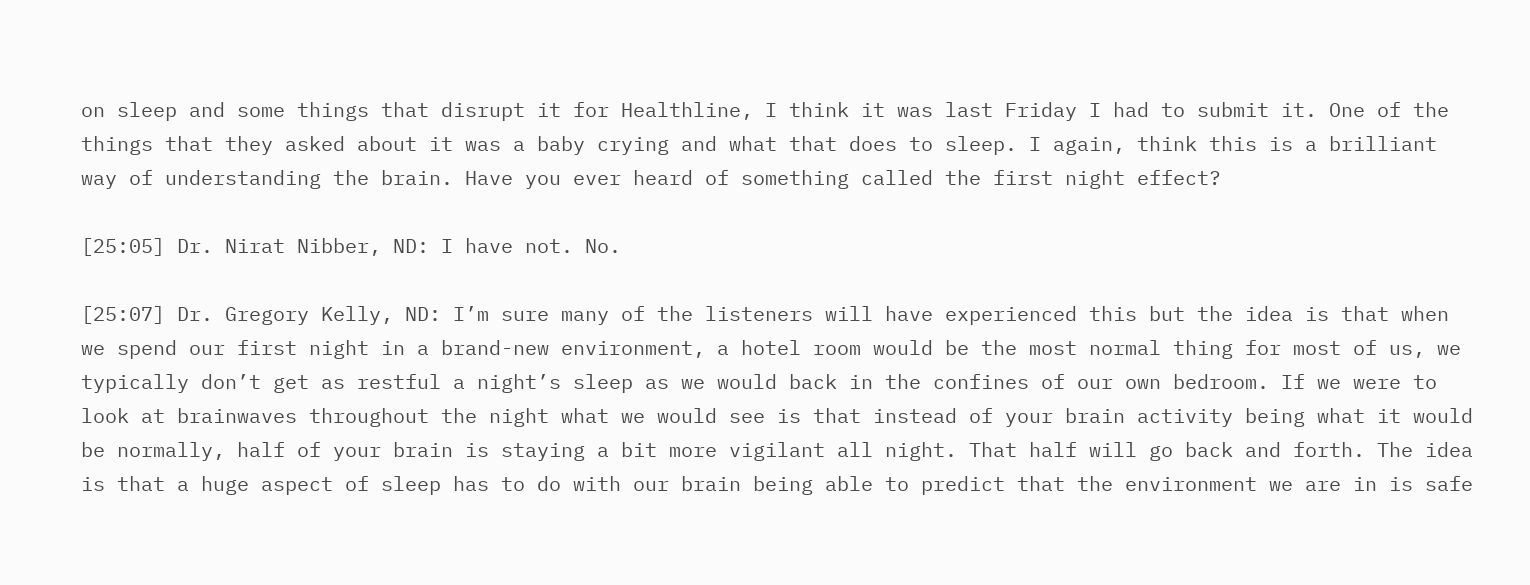on sleep and some things that disrupt it for Healthline, I think it was last Friday I had to submit it. One of the things that they asked about it was a baby crying and what that does to sleep. I again, think this is a brilliant way of understanding the brain. Have you ever heard of something called the first night effect?

[25:05] Dr. Nirat Nibber, ND: I have not. No.

[25:07] Dr. Gregory Kelly, ND: I’m sure many of the listeners will have experienced this but the idea is that when we spend our first night in a brand-new environment, a hotel room would be the most normal thing for most of us, we typically don’t get as restful a night’s sleep as we would back in the confines of our own bedroom. If we were to look at brainwaves throughout the night what we would see is that instead of your brain activity being what it would be normally, half of your brain is staying a bit more vigilant all night. That half will go back and forth. The idea is that a huge aspect of sleep has to do with our brain being able to predict that the environment we are in is safe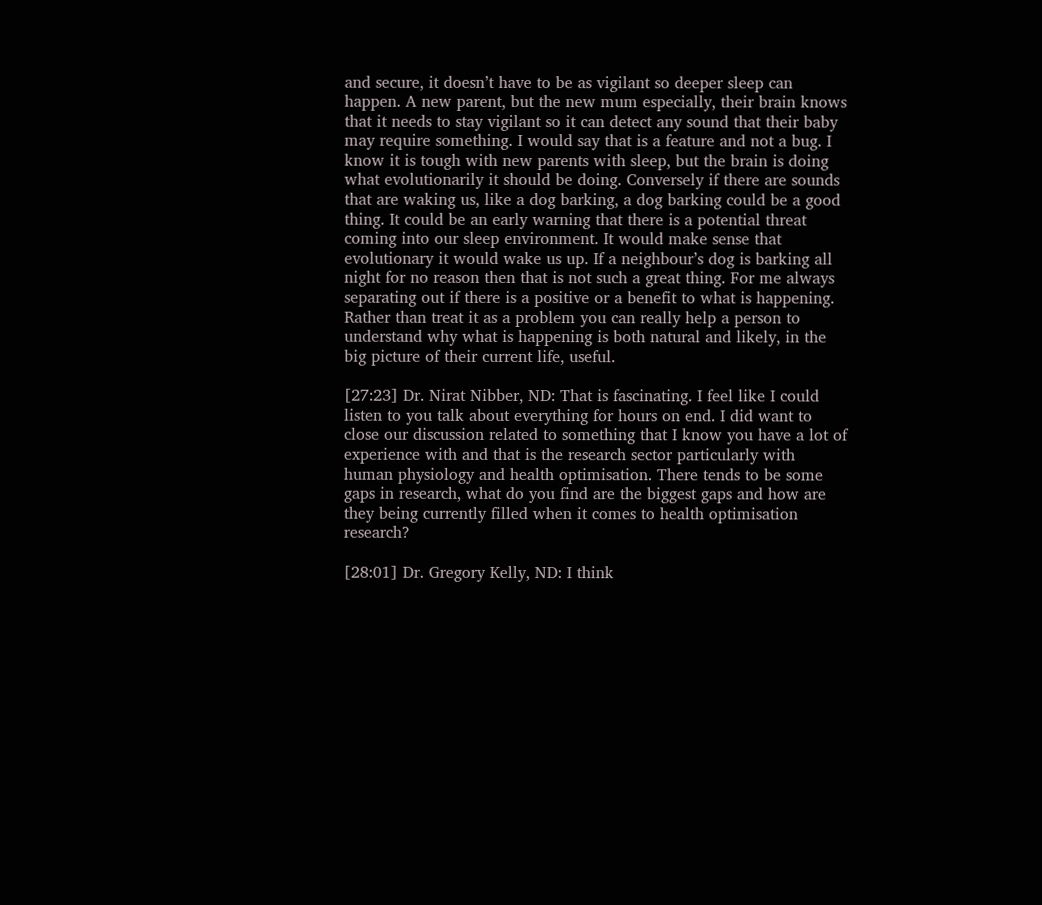and secure, it doesn’t have to be as vigilant so deeper sleep can happen. A new parent, but the new mum especially, their brain knows that it needs to stay vigilant so it can detect any sound that their baby may require something. I would say that is a feature and not a bug. I know it is tough with new parents with sleep, but the brain is doing what evolutionarily it should be doing. Conversely if there are sounds that are waking us, like a dog barking, a dog barking could be a good thing. It could be an early warning that there is a potential threat coming into our sleep environment. It would make sense that evolutionary it would wake us up. If a neighbour’s dog is barking all night for no reason then that is not such a great thing. For me always separating out if there is a positive or a benefit to what is happening. Rather than treat it as a problem you can really help a person to understand why what is happening is both natural and likely, in the big picture of their current life, useful.

[27:23] Dr. Nirat Nibber, ND: That is fascinating. I feel like I could listen to you talk about everything for hours on end. I did want to close our discussion related to something that I know you have a lot of experience with and that is the research sector particularly with human physiology and health optimisation. There tends to be some gaps in research, what do you find are the biggest gaps and how are they being currently filled when it comes to health optimisation research?

[28:01] Dr. Gregory Kelly, ND: I think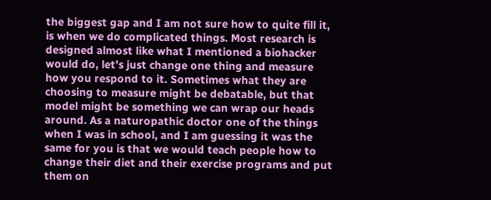the biggest gap and I am not sure how to quite fill it, is when we do complicated things. Most research is designed almost like what I mentioned a biohacker would do, let’s just change one thing and measure how you respond to it. Sometimes what they are choosing to measure might be debatable, but that model might be something we can wrap our heads around. As a naturopathic doctor one of the things when I was in school, and I am guessing it was the same for you is that we would teach people how to change their diet and their exercise programs and put them on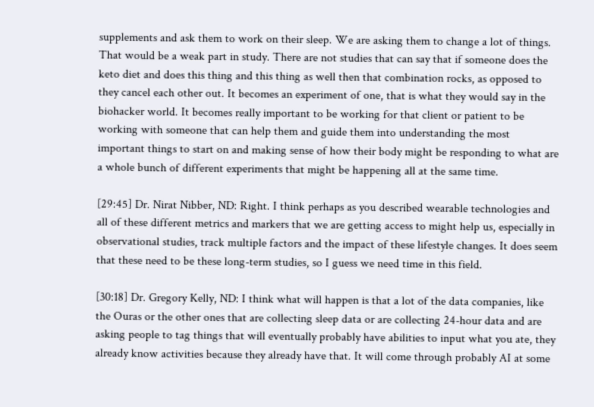supplements and ask them to work on their sleep. We are asking them to change a lot of things. That would be a weak part in study. There are not studies that can say that if someone does the keto diet and does this thing and this thing as well then that combination rocks, as opposed to they cancel each other out. It becomes an experiment of one, that is what they would say in the biohacker world. It becomes really important to be working for that client or patient to be working with someone that can help them and guide them into understanding the most important things to start on and making sense of how their body might be responding to what are a whole bunch of different experiments that might be happening all at the same time.

[29:45] Dr. Nirat Nibber, ND: Right. I think perhaps as you described wearable technologies and all of these different metrics and markers that we are getting access to might help us, especially in observational studies, track multiple factors and the impact of these lifestyle changes. It does seem that these need to be these long-term studies, so I guess we need time in this field.

[30:18] Dr. Gregory Kelly, ND: I think what will happen is that a lot of the data companies, like the Ouras or the other ones that are collecting sleep data or are collecting 24-hour data and are asking people to tag things that will eventually probably have abilities to input what you ate, they already know activities because they already have that. It will come through probably AI at some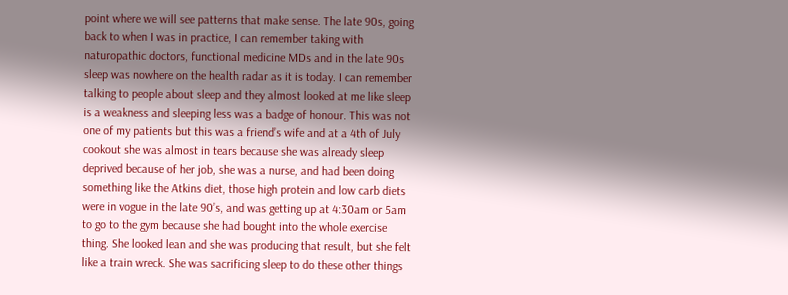point where we will see patterns that make sense. The late 90s, going back to when I was in practice, I can remember taking with naturopathic doctors, functional medicine MDs and in the late 90s sleep was nowhere on the health radar as it is today. I can remember talking to people about sleep and they almost looked at me like sleep is a weakness and sleeping less was a badge of honour. This was not one of my patients but this was a friend’s wife and at a 4th of July cookout she was almost in tears because she was already sleep deprived because of her job, she was a nurse, and had been doing something like the Atkins diet, those high protein and low carb diets were in vogue in the late 90’s, and was getting up at 4:30am or 5am to go to the gym because she had bought into the whole exercise thing. She looked lean and she was producing that result, but she felt like a train wreck. She was sacrificing sleep to do these other things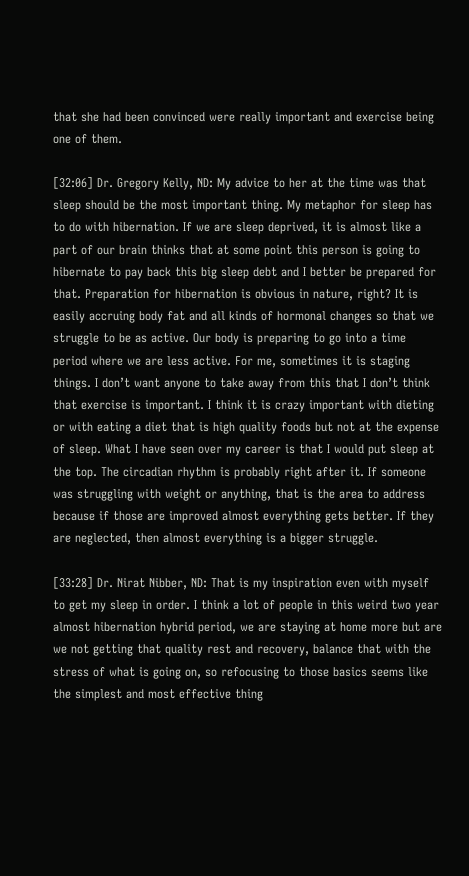that she had been convinced were really important and exercise being one of them.

[32:06] Dr. Gregory Kelly, ND: My advice to her at the time was that sleep should be the most important thing. My metaphor for sleep has to do with hibernation. If we are sleep deprived, it is almost like a part of our brain thinks that at some point this person is going to hibernate to pay back this big sleep debt and I better be prepared for that. Preparation for hibernation is obvious in nature, right? It is easily accruing body fat and all kinds of hormonal changes so that we struggle to be as active. Our body is preparing to go into a time period where we are less active. For me, sometimes it is staging things. I don’t want anyone to take away from this that I don’t think that exercise is important. I think it is crazy important with dieting or with eating a diet that is high quality foods but not at the expense of sleep. What I have seen over my career is that I would put sleep at the top. The circadian rhythm is probably right after it. If someone was struggling with weight or anything, that is the area to address because if those are improved almost everything gets better. If they are neglected, then almost everything is a bigger struggle.

[33:28] Dr. Nirat Nibber, ND: That is my inspiration even with myself to get my sleep in order. I think a lot of people in this weird two year almost hibernation hybrid period, we are staying at home more but are we not getting that quality rest and recovery, balance that with the stress of what is going on, so refocusing to those basics seems like the simplest and most effective thing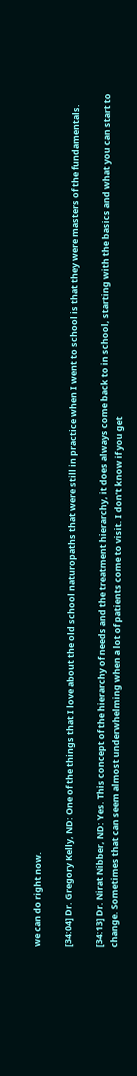we can do right now.

[34:04] Dr. Gregory Kelly, ND: One of the things that I love about the old school naturopaths that were still in practice when I went to school is that they were masters of the fundamentals.

[34:13] Dr. Nirat Nibber, ND: Yes. This concept of the hierarchy of needs and the treatment hierarchy, it does always come back to in school, starting with the basics and what you can start to change. Sometimes that can seem almost underwhelming when a lot of patients come to visit. I don’t know if you get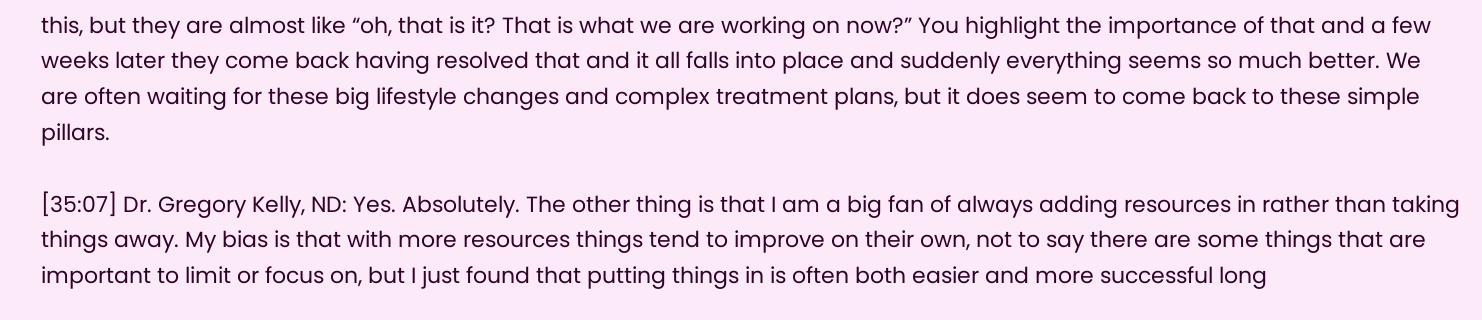this, but they are almost like “oh, that is it? That is what we are working on now?” You highlight the importance of that and a few weeks later they come back having resolved that and it all falls into place and suddenly everything seems so much better. We are often waiting for these big lifestyle changes and complex treatment plans, but it does seem to come back to these simple pillars.

[35:07] Dr. Gregory Kelly, ND: Yes. Absolutely. The other thing is that I am a big fan of always adding resources in rather than taking things away. My bias is that with more resources things tend to improve on their own, not to say there are some things that are important to limit or focus on, but I just found that putting things in is often both easier and more successful long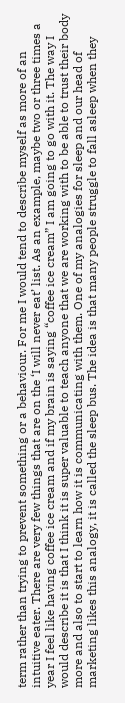term rather than trying to prevent something or a behaviour. For me I would tend to describe myself as more of an intuitive eater. There are very few things that are on the ‘I will never eat’ list. As an example, maybe two or three times a year I feel like having coffee ice cream and if my brain is saying “coffee ice cream” I am going to go with it. The way I would describe it is that I think it is super valuable to teach anyone that we are working with to be able to trust their body more and also to start to learn how it is communicating with them. One of my analogies for sleep and our head of marketing likes this analogy, it is called the sleep bus. The idea is that many people struggle to fall asleep when they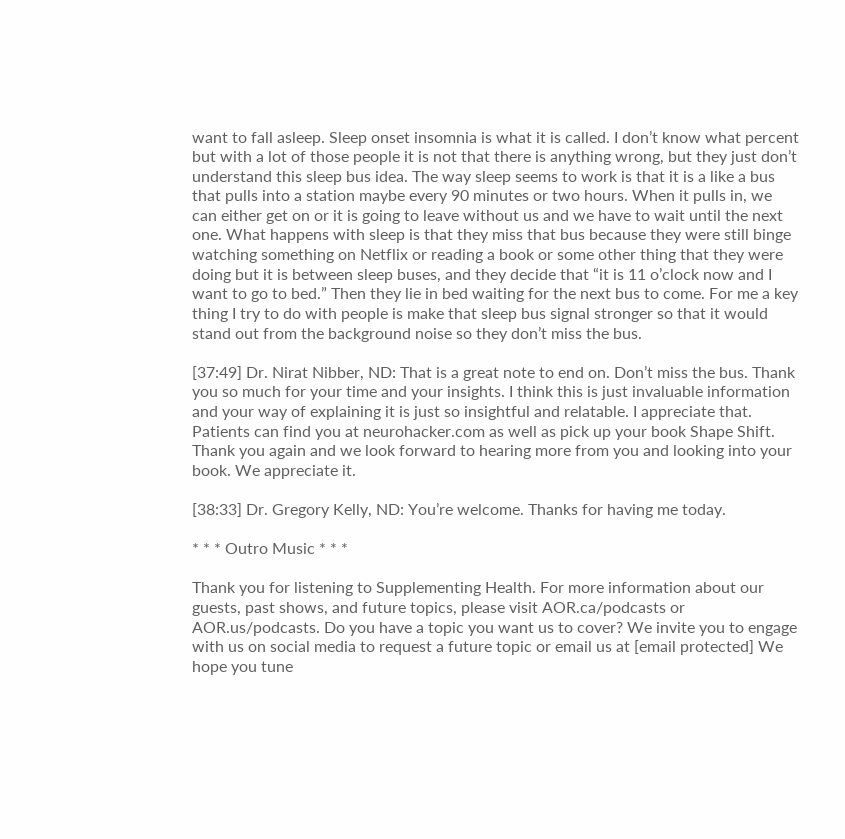want to fall asleep. Sleep onset insomnia is what it is called. I don’t know what percent but with a lot of those people it is not that there is anything wrong, but they just don’t understand this sleep bus idea. The way sleep seems to work is that it is a like a bus that pulls into a station maybe every 90 minutes or two hours. When it pulls in, we can either get on or it is going to leave without us and we have to wait until the next one. What happens with sleep is that they miss that bus because they were still binge watching something on Netflix or reading a book or some other thing that they were doing but it is between sleep buses, and they decide that “it is 11 o’clock now and I want to go to bed.” Then they lie in bed waiting for the next bus to come. For me a key thing I try to do with people is make that sleep bus signal stronger so that it would stand out from the background noise so they don’t miss the bus.

[37:49] Dr. Nirat Nibber, ND: That is a great note to end on. Don’t miss the bus. Thank you so much for your time and your insights. I think this is just invaluable information and your way of explaining it is just so insightful and relatable. I appreciate that. Patients can find you at neurohacker.com as well as pick up your book Shape Shift. Thank you again and we look forward to hearing more from you and looking into your book. We appreciate it.

[38:33] Dr. Gregory Kelly, ND: You’re welcome. Thanks for having me today.

* * * Outro Music * * *

Thank you for listening to Supplementing Health. For more information about our guests, past shows, and future topics, please visit AOR.ca/podcasts or AOR.us/podcasts. Do you have a topic you want us to cover? We invite you to engage with us on social media to request a future topic or email us at [email protected] We hope you tune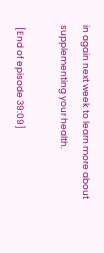in again next week to learn more about supplementing your health.

 [End of episode 39:09]